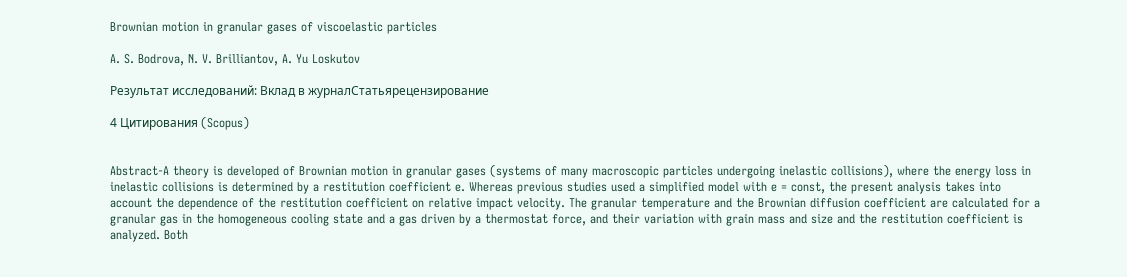Brownian motion in granular gases of viscoelastic particles

A. S. Bodrova, N. V. Brilliantov, A. Yu Loskutov

Результат исследований: Вклад в журналСтатьярецензирование

4 Цитирования (Scopus)


Abstract-A theory is developed of Brownian motion in granular gases (systems of many macroscopic particles undergoing inelastic collisions), where the energy loss in inelastic collisions is determined by a restitution coefficient e. Whereas previous studies used a simplified model with e = const, the present analysis takes into account the dependence of the restitution coefficient on relative impact velocity. The granular temperature and the Brownian diffusion coefficient are calculated for a granular gas in the homogeneous cooling state and a gas driven by a thermostat force, and their variation with grain mass and size and the restitution coefficient is analyzed. Both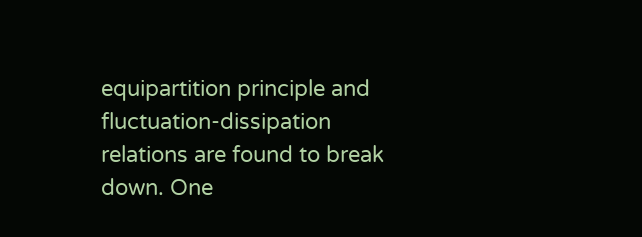equipartition principle and fluctuation-dissipation relations are found to break down. One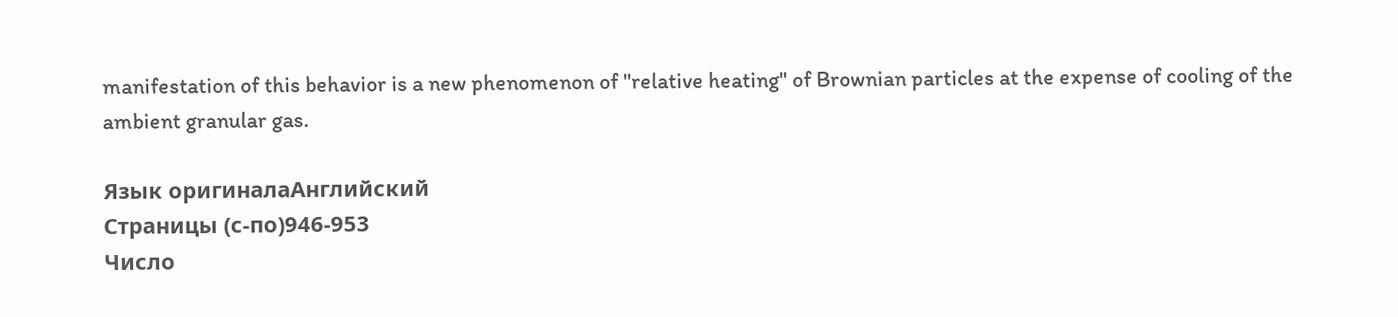manifestation of this behavior is a new phenomenon of "relative heating" of Brownian particles at the expense of cooling of the ambient granular gas.

Язык оригиналаАнглийский
Страницы (с-по)946-953
Число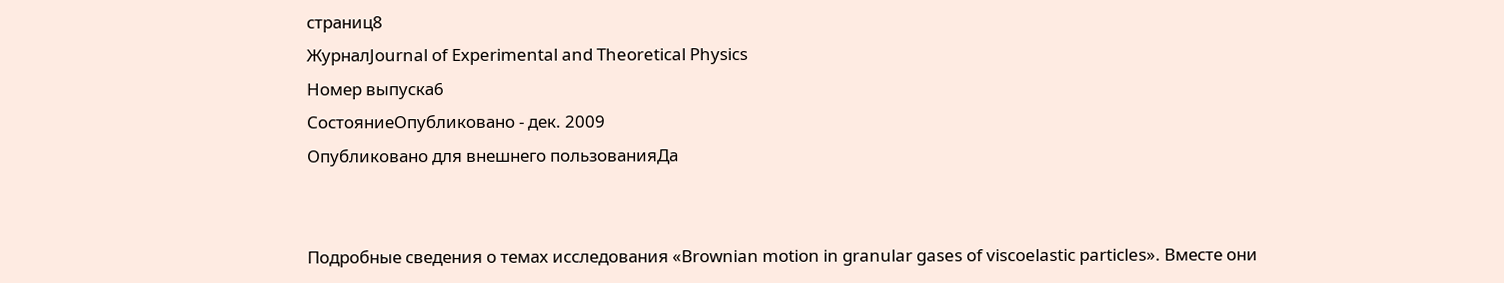страниц8
ЖурналJournal of Experimental and Theoretical Physics
Номер выпуска6
СостояниеОпубликовано - дек. 2009
Опубликовано для внешнего пользованияДа


Подробные сведения о темах исследования «Brownian motion in granular gases of viscoelastic particles». Вместе они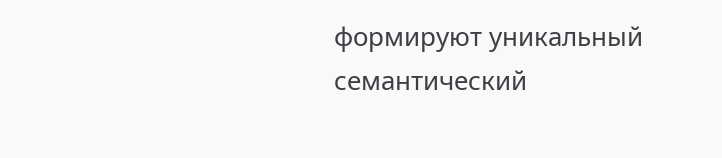формируют уникальный семантический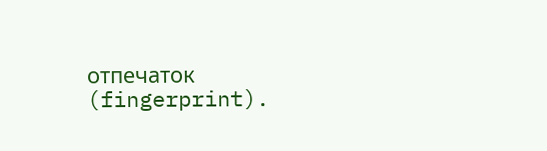отпечаток (fingerprint).